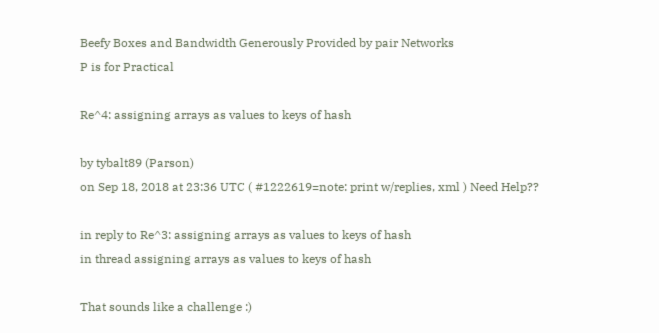Beefy Boxes and Bandwidth Generously Provided by pair Networks
P is for Practical

Re^4: assigning arrays as values to keys of hash

by tybalt89 (Parson)
on Sep 18, 2018 at 23:36 UTC ( #1222619=note: print w/replies, xml ) Need Help??

in reply to Re^3: assigning arrays as values to keys of hash
in thread assigning arrays as values to keys of hash

That sounds like a challenge :)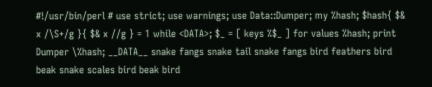#!/usr/bin/perl # use strict; use warnings; use Data::Dumper; my %hash; $hash{ $& x /\S+/g }{ $& x //g } = 1 while <DATA>; $_ = [ keys %$_ ] for values %hash; print Dumper \%hash; __DATA__ snake fangs snake tail snake fangs bird feathers bird beak snake scales bird beak bird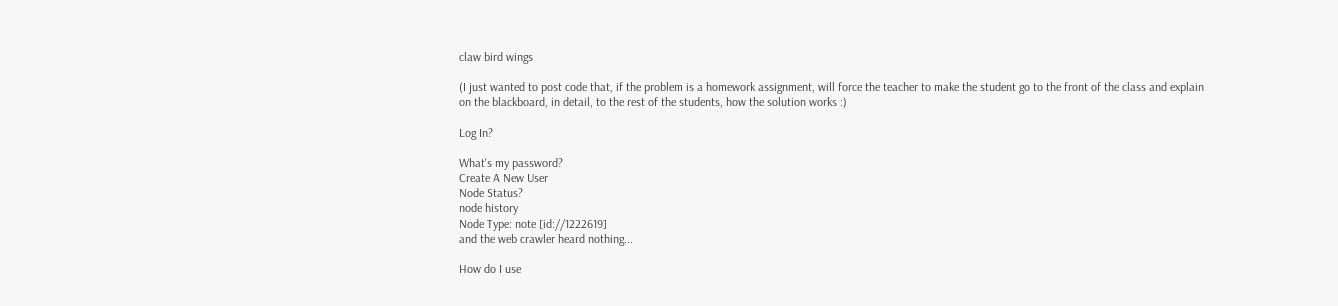claw bird wings

(I just wanted to post code that, if the problem is a homework assignment, will force the teacher to make the student go to the front of the class and explain on the blackboard, in detail, to the rest of the students, how the solution works :)

Log In?

What's my password?
Create A New User
Node Status?
node history
Node Type: note [id://1222619]
and the web crawler heard nothing...

How do I use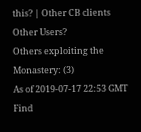this? | Other CB clients
Other Users?
Others exploiting the Monastery: (3)
As of 2019-07-17 22:53 GMT
Find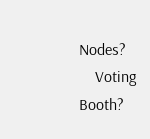Nodes?
    Voting Booth?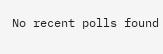No recent polls found